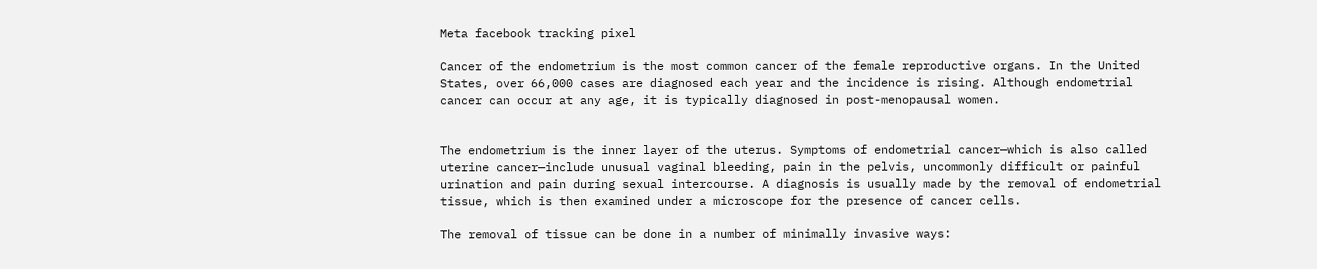Meta facebook tracking pixel

Cancer of the endometrium is the most common cancer of the female reproductive organs. In the United States, over 66,000 cases are diagnosed each year and the incidence is rising. Although endometrial cancer can occur at any age, it is typically diagnosed in post-menopausal women.


The endometrium is the inner layer of the uterus. Symptoms of endometrial cancer—which is also called uterine cancer—include unusual vaginal bleeding, pain in the pelvis, uncommonly difficult or painful urination and pain during sexual intercourse. A diagnosis is usually made by the removal of endometrial tissue, which is then examined under a microscope for the presence of cancer cells.

The removal of tissue can be done in a number of minimally invasive ways: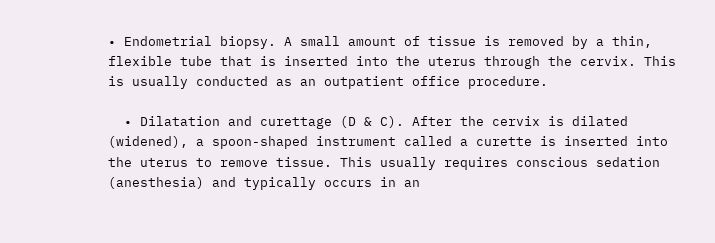• Endometrial biopsy. A small amount of tissue is removed by a thin, flexible tube that is inserted into the uterus through the cervix. This is usually conducted as an outpatient office procedure.

  • Dilatation and curettage (D & C). After the cervix is dilated (widened), a spoon-shaped instrument called a curette is inserted into the uterus to remove tissue. This usually requires conscious sedation (anesthesia) and typically occurs in an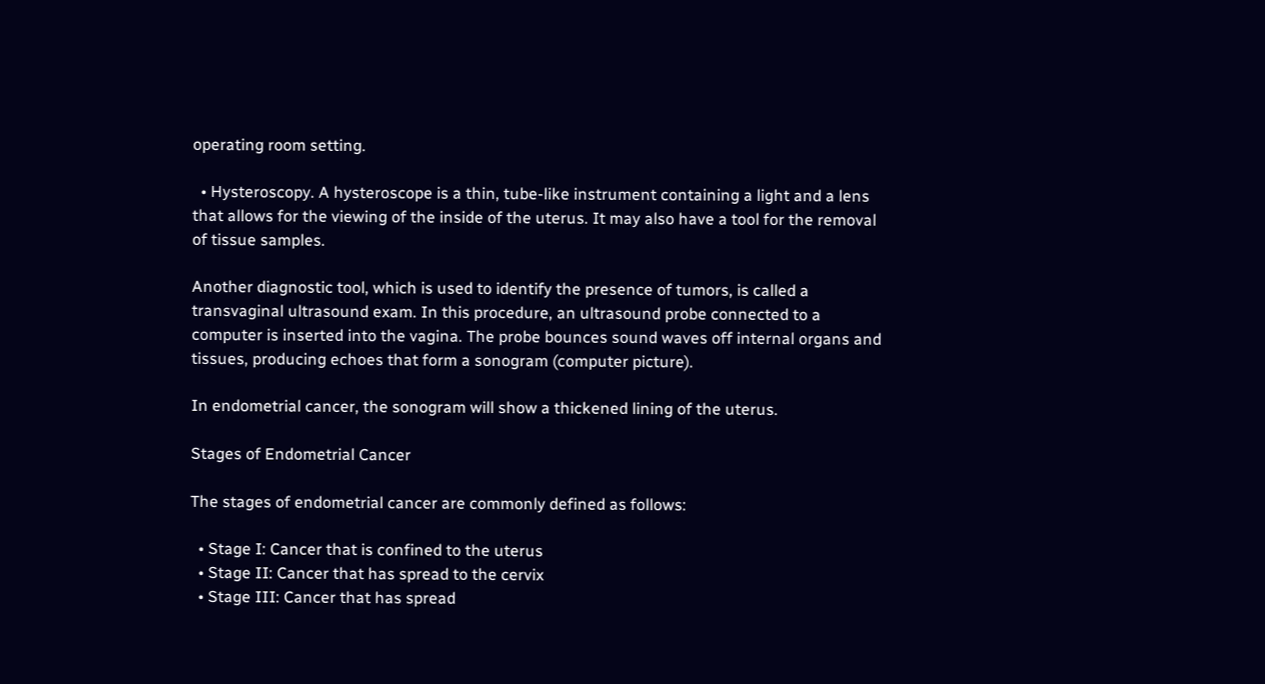operating room setting.

  • Hysteroscopy. A hysteroscope is a thin, tube-like instrument containing a light and a lens that allows for the viewing of the inside of the uterus. It may also have a tool for the removal of tissue samples.

Another diagnostic tool, which is used to identify the presence of tumors, is called a transvaginal ultrasound exam. In this procedure, an ultrasound probe connected to a computer is inserted into the vagina. The probe bounces sound waves off internal organs and tissues, producing echoes that form a sonogram (computer picture).

In endometrial cancer, the sonogram will show a thickened lining of the uterus.

Stages of Endometrial Cancer

The stages of endometrial cancer are commonly defined as follows:

  • Stage I: Cancer that is confined to the uterus
  • Stage II: Cancer that has spread to the cervix
  • Stage III: Cancer that has spread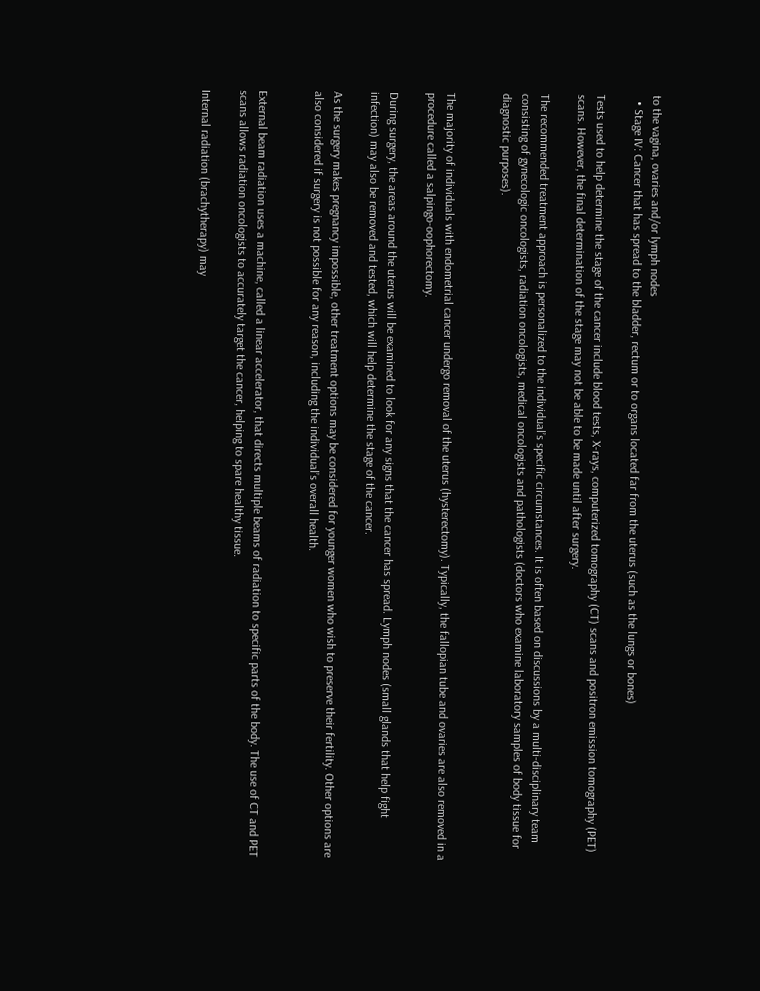to the vagina, ovaries and/or lymph nodes
  • Stage IV: Cancer that has spread to the bladder, rectum or to organs located far from the uterus (such as the lungs or bones)

Tests used to help determine the stage of the cancer include blood tests, X-rays, computerized tomography (CT) scans and positron emission tomography (PET) scans. However, the final determination of the stage may not be able to be made until after surgery.

The recommended treatment approach is personalized to the individual’s specific circumstances. It is often based on discussions by a multi-disciplinary team consisting of gynecologic oncologists, radiation oncologists, medical oncologists and pathologists (doctors who examine laboratory samples of body tissue for diagnostic purposes).


The majority of individuals with endometrial cancer undergo removal of the uterus (hysterectomy). Typically, the fallopian tube and ovaries are also removed in a procedure called a salpingo-oophorectomy.

During surgery, the areas around the uterus will be examined to look for any signs that the cancer has spread. Lymph nodes (small glands that help fight infection) may also be removed and tested, which will help determine the stage of the cancer.

As the surgery makes pregnancy impossible, other treatment options may be considered for younger women who wish to preserve their fertility. Other options are also considered if surgery is not possible for any reason, including the individual’s overall health.


External beam radiation uses a machine, called a linear accelerator, that directs multiple beams of radiation to specific parts of the body. The use of CT and PET scans allows radiation oncologists to accurately target the cancer, helping to spare healthy tissue.

Internal radiation (brachytherapy) may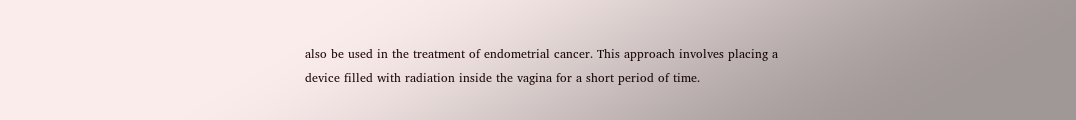also be used in the treatment of endometrial cancer. This approach involves placing a device filled with radiation inside the vagina for a short period of time.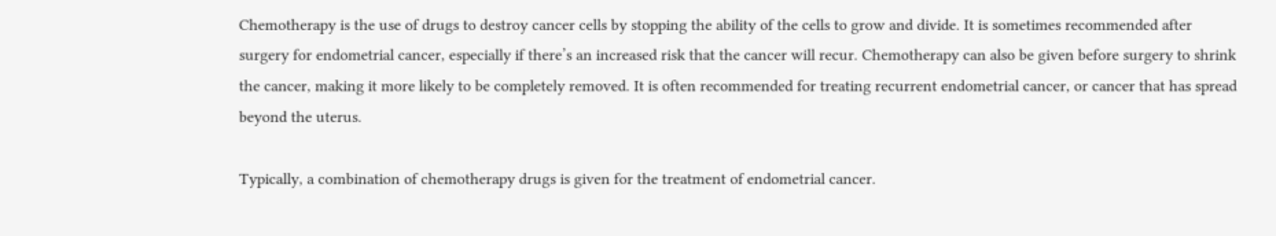Chemotherapy is the use of drugs to destroy cancer cells by stopping the ability of the cells to grow and divide. It is sometimes recommended after surgery for endometrial cancer, especially if there’s an increased risk that the cancer will recur. Chemotherapy can also be given before surgery to shrink the cancer, making it more likely to be completely removed. It is often recommended for treating recurrent endometrial cancer, or cancer that has spread beyond the uterus.

Typically, a combination of chemotherapy drugs is given for the treatment of endometrial cancer.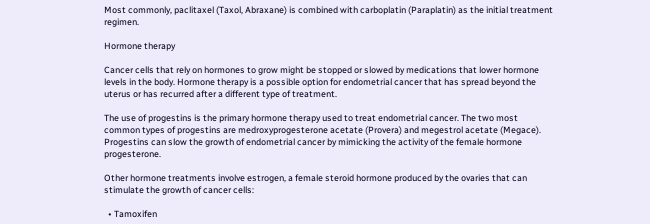Most commonly, paclitaxel (Taxol, Abraxane) is combined with carboplatin (Paraplatin) as the initial treatment regimen.

Hormone therapy

Cancer cells that rely on hormones to grow might be stopped or slowed by medications that lower hormone levels in the body. Hormone therapy is a possible option for endometrial cancer that has spread beyond the uterus or has recurred after a different type of treatment.

The use of progestins is the primary hormone therapy used to treat endometrial cancer. The two most common types of progestins are medroxyprogesterone acetate (Provera) and megestrol acetate (Megace). Progestins can slow the growth of endometrial cancer by mimicking the activity of the female hormone progesterone.

Other hormone treatments involve estrogen, a female steroid hormone produced by the ovaries that can stimulate the growth of cancer cells:

  • Tamoxifen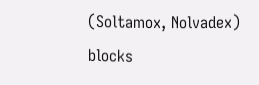(Soltamox, Nolvadex) blocks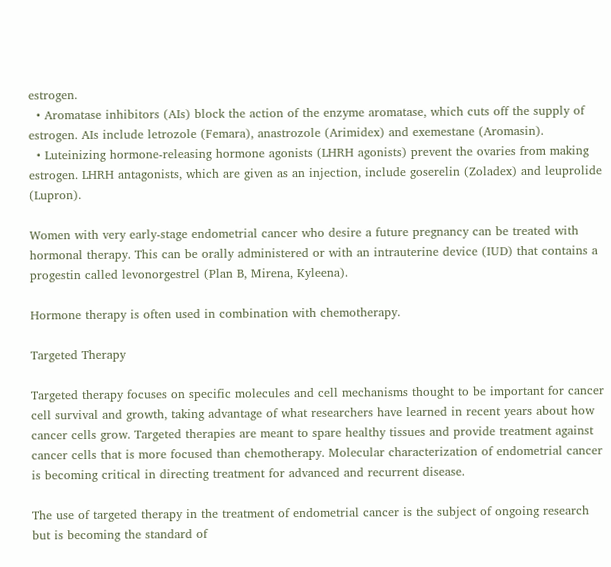estrogen.
  • Aromatase inhibitors (AIs) block the action of the enzyme aromatase, which cuts off the supply of estrogen. AIs include letrozole (Femara), anastrozole (Arimidex) and exemestane (Aromasin).
  • Luteinizing hormone-releasing hormone agonists (LHRH agonists) prevent the ovaries from making estrogen. LHRH antagonists, which are given as an injection, include goserelin (Zoladex) and leuprolide (Lupron).

Women with very early-stage endometrial cancer who desire a future pregnancy can be treated with hormonal therapy. This can be orally administered or with an intrauterine device (IUD) that contains a progestin called levonorgestrel (Plan B, Mirena, Kyleena).

Hormone therapy is often used in combination with chemotherapy.

Targeted Therapy

Targeted therapy focuses on specific molecules and cell mechanisms thought to be important for cancer cell survival and growth, taking advantage of what researchers have learned in recent years about how cancer cells grow. Targeted therapies are meant to spare healthy tissues and provide treatment against cancer cells that is more focused than chemotherapy. Molecular characterization of endometrial cancer is becoming critical in directing treatment for advanced and recurrent disease.

The use of targeted therapy in the treatment of endometrial cancer is the subject of ongoing research but is becoming the standard of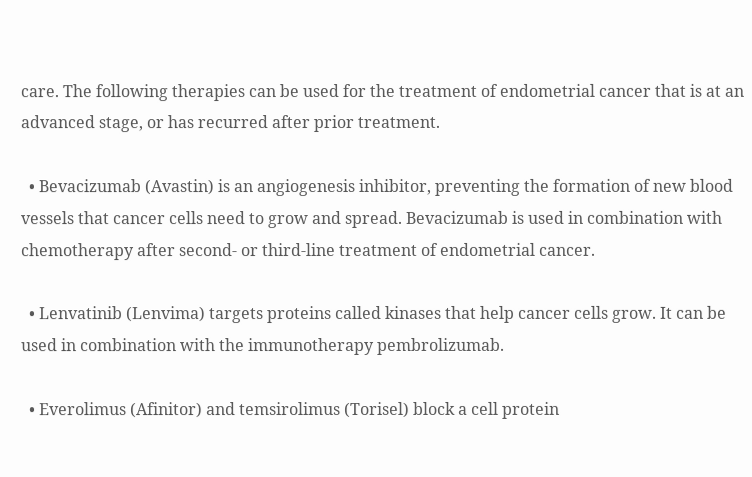care. The following therapies can be used for the treatment of endometrial cancer that is at an advanced stage, or has recurred after prior treatment.

  • Bevacizumab (Avastin) is an angiogenesis inhibitor, preventing the formation of new blood vessels that cancer cells need to grow and spread. Bevacizumab is used in combination with chemotherapy after second- or third-line treatment of endometrial cancer.

  • Lenvatinib (Lenvima) targets proteins called kinases that help cancer cells grow. It can be used in combination with the immunotherapy pembrolizumab.

  • Everolimus (Afinitor) and temsirolimus (Torisel) block a cell protein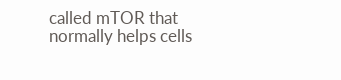called mTOR that normally helps cells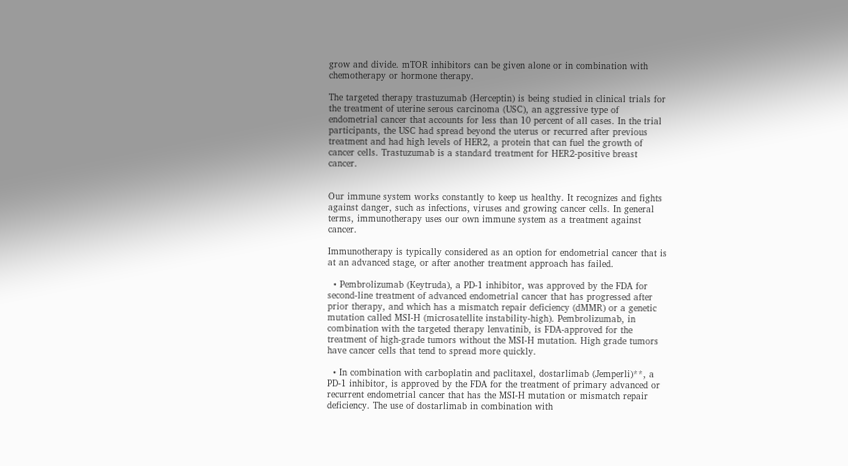grow and divide. mTOR inhibitors can be given alone or in combination with chemotherapy or hormone therapy.

The targeted therapy trastuzumab (Herceptin) is being studied in clinical trials for the treatment of uterine serous carcinoma (USC), an aggressive type of endometrial cancer that accounts for less than 10 percent of all cases. In the trial participants, the USC had spread beyond the uterus or recurred after previous treatment and had high levels of HER2, a protein that can fuel the growth of cancer cells. Trastuzumab is a standard treatment for HER2-positive breast cancer.


Our immune system works constantly to keep us healthy. It recognizes and fights against danger, such as infections, viruses and growing cancer cells. In general terms, immunotherapy uses our own immune system as a treatment against cancer.

Immunotherapy is typically considered as an option for endometrial cancer that is at an advanced stage, or after another treatment approach has failed.

  • Pembrolizumab (Keytruda), a PD-1 inhibitor, was approved by the FDA for second-line treatment of advanced endometrial cancer that has progressed after prior therapy, and which has a mismatch repair deficiency (dMMR) or a genetic mutation called MSI-H (microsatellite instability-high). Pembrolizumab, in combination with the targeted therapy lenvatinib, is FDA-approved for the treatment of high-grade tumors without the MSI-H mutation. High grade tumors have cancer cells that tend to spread more quickly.

  • In combination with carboplatin and paclitaxel, dostarlimab (Jemperli)**, a PD-1 inhibitor, is approved by the FDA for the treatment of primary advanced or recurrent endometrial cancer that has the MSI-H mutation or mismatch repair deficiency. The use of dostarlimab in combination with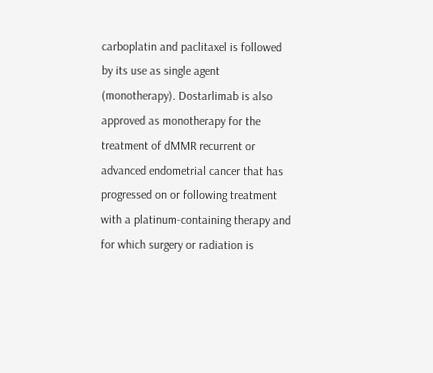carboplatin and paclitaxel is followed by its use as single agent (monotherapy). Dostarlimab is also approved as monotherapy for the treatment of dMMR recurrent or advanced endometrial cancer that has progressed on or following treatment with a platinum-containing therapy and for which surgery or radiation is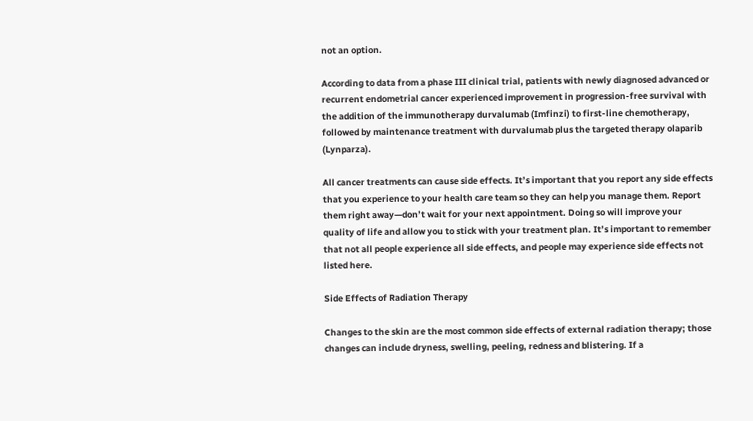not an option.

According to data from a phase III clinical trial, patients with newly diagnosed advanced or recurrent endometrial cancer experienced improvement in progression-free survival with the addition of the immunotherapy durvalumab (Imfinzi) to first-line chemotherapy, followed by maintenance treatment with durvalumab plus the targeted therapy olaparib (Lynparza).

All cancer treatments can cause side effects. It’s important that you report any side effects that you experience to your health care team so they can help you manage them. Report them right away—don’t wait for your next appointment. Doing so will improve your quality of life and allow you to stick with your treatment plan. It’s important to remember that not all people experience all side effects, and people may experience side effects not listed here.

Side Effects of Radiation Therapy

Changes to the skin are the most common side effects of external radiation therapy; those changes can include dryness, swelling, peeling, redness and blistering. If a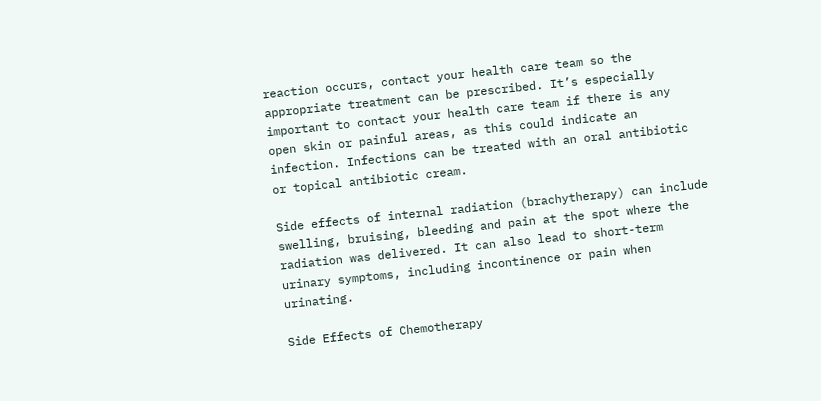reaction occurs, contact your health care team so the appropriate treatment can be prescribed. It’s especially important to contact your health care team if there is any open skin or painful areas, as this could indicate an infection. Infections can be treated with an oral antibiotic or topical antibiotic cream.

Side effects of internal radiation (brachytherapy) can include swelling, bruising, bleeding and pain at the spot where the radiation was delivered. It can also lead to short-term urinary symptoms, including incontinence or pain when urinating.

Side Effects of Chemotherapy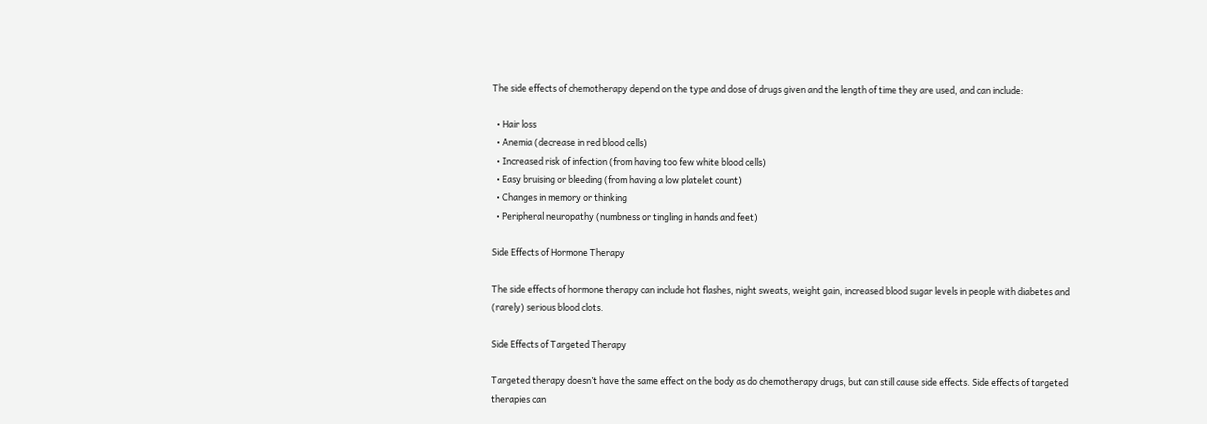The side effects of chemotherapy depend on the type and dose of drugs given and the length of time they are used, and can include:

  • Hair loss
  • Anemia (decrease in red blood cells)
  • Increased risk of infection (from having too few white blood cells)
  • Easy bruising or bleeding (from having a low platelet count)
  • Changes in memory or thinking
  • Peripheral neuropathy (numbness or tingling in hands and feet)

Side Effects of Hormone Therapy

The side effects of hormone therapy can include hot flashes, night sweats, weight gain, increased blood sugar levels in people with diabetes and (rarely) serious blood clots.

Side Effects of Targeted Therapy

Targeted therapy doesn’t have the same effect on the body as do chemotherapy drugs, but can still cause side effects. Side effects of targeted therapies can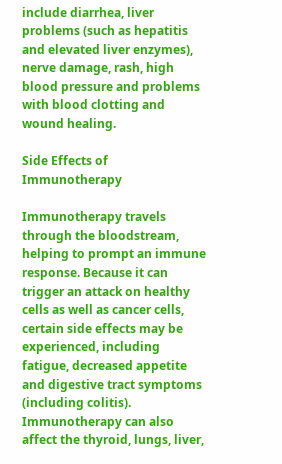include diarrhea, liver problems (such as hepatitis and elevated liver enzymes), nerve damage, rash, high blood pressure and problems with blood clotting and wound healing.

Side Effects of Immunotherapy

Immunotherapy travels through the bloodstream, helping to prompt an immune response. Because it can trigger an attack on healthy cells as well as cancer cells, certain side effects may be experienced, including fatigue, decreased appetite and digestive tract symptoms (including colitis). Immunotherapy can also affect the thyroid, lungs, liver,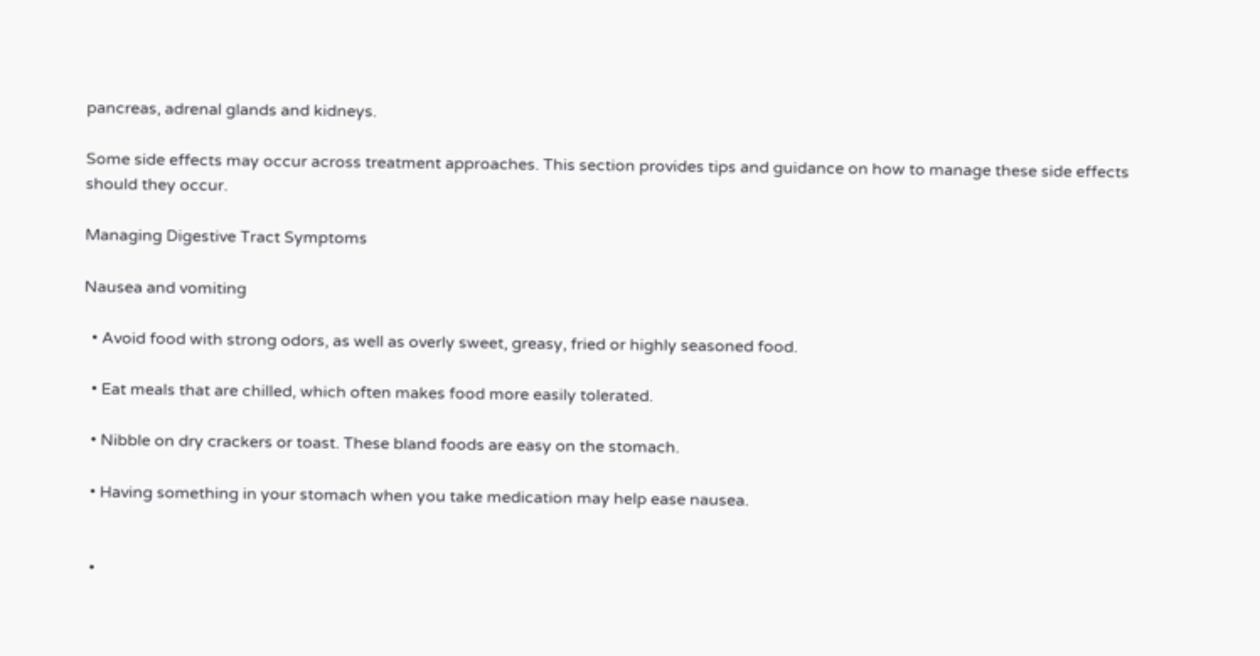pancreas, adrenal glands and kidneys.

Some side effects may occur across treatment approaches. This section provides tips and guidance on how to manage these side effects should they occur.

Managing Digestive Tract Symptoms

Nausea and vomiting

  • Avoid food with strong odors, as well as overly sweet, greasy, fried or highly seasoned food.

  • Eat meals that are chilled, which often makes food more easily tolerated.

  • Nibble on dry crackers or toast. These bland foods are easy on the stomach.

  • Having something in your stomach when you take medication may help ease nausea.


  •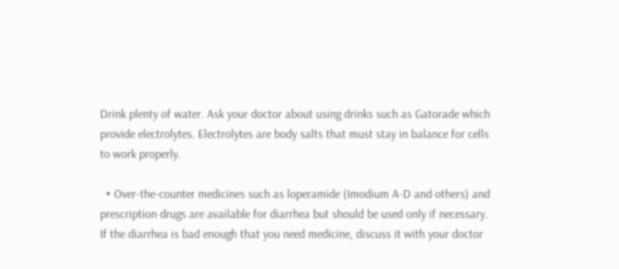Drink plenty of water. Ask your doctor about using drinks such as Gatorade which provide electrolytes. Electrolytes are body salts that must stay in balance for cells to work properly.

  • Over-the-counter medicines such as loperamide (Imodium A-D and others) and prescription drugs are available for diarrhea but should be used only if necessary. If the diarrhea is bad enough that you need medicine, discuss it with your doctor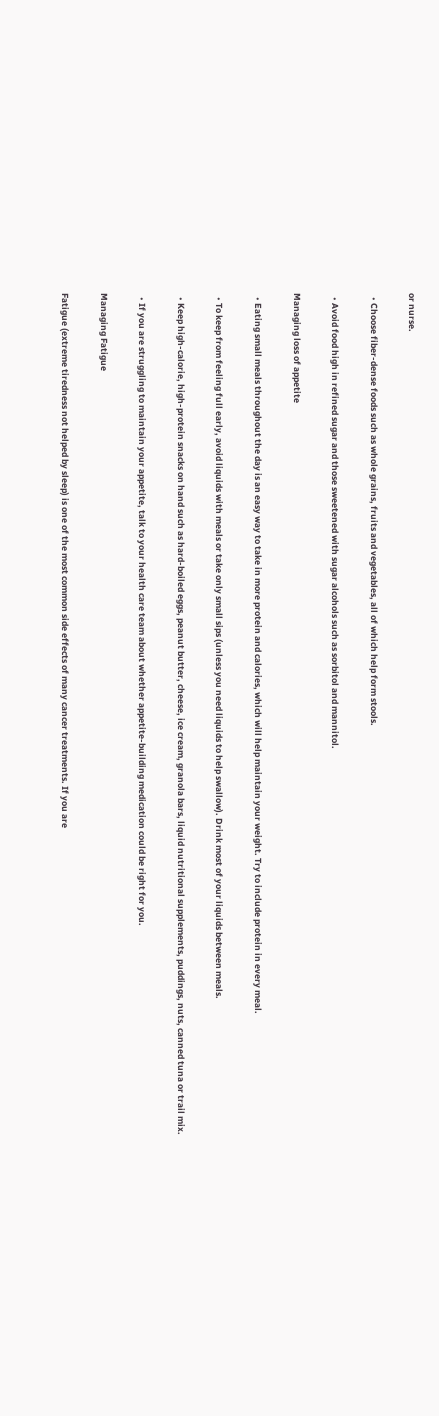or nurse.

  • Choose fiber-dense foods such as whole grains, fruits and vegetables, all of which help form stools.

  • Avoid food high in refined sugar and those sweetened with sugar alcohols such as sorbitol and mannitol.

Managing loss of appetite

  • Eating small meals throughout the day is an easy way to take in more protein and calories, which will help maintain your weight. Try to include protein in every meal.

  • To keep from feeling full early, avoid liquids with meals or take only small sips (unless you need liquids to help swallow). Drink most of your liquids between meals.

  • Keep high-calorie, high-protein snacks on hand such as hard-boiled eggs, peanut butter, cheese, ice cream, granola bars, liquid nutritional supplements, puddings, nuts, canned tuna or trail mix.

  • If you are struggling to maintain your appetite, talk to your health care team about whether appetite-building medication could be right for you.

Managing Fatigue

Fatigue (extreme tiredness not helped by sleep) is one of the most common side effects of many cancer treatments. If you are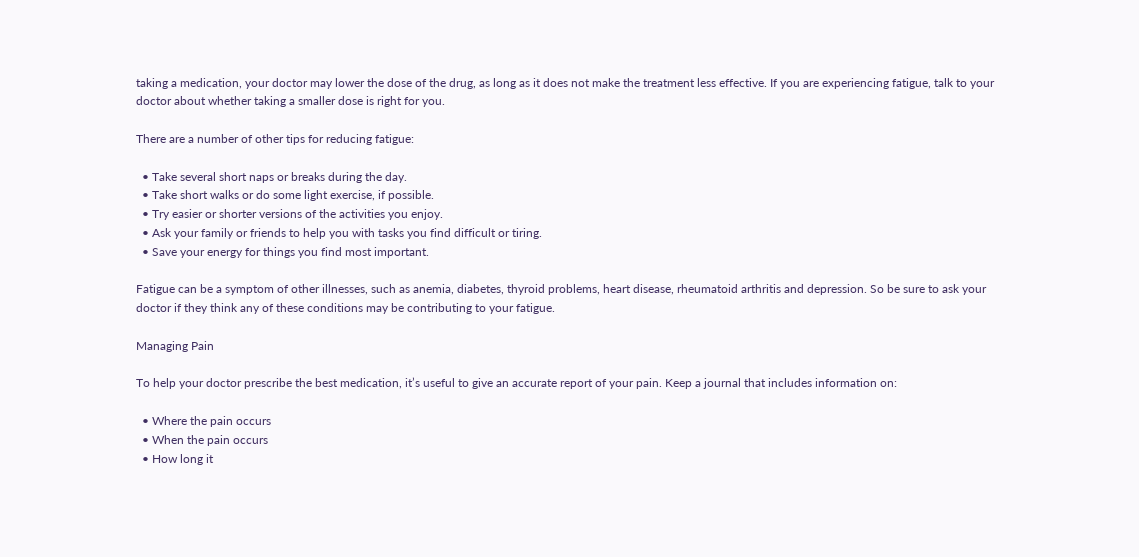taking a medication, your doctor may lower the dose of the drug, as long as it does not make the treatment less effective. If you are experiencing fatigue, talk to your doctor about whether taking a smaller dose is right for you.

There are a number of other tips for reducing fatigue:

  • Take several short naps or breaks during the day.
  • Take short walks or do some light exercise, if possible.
  • Try easier or shorter versions of the activities you enjoy.
  • Ask your family or friends to help you with tasks you find difficult or tiring.
  • Save your energy for things you find most important.

Fatigue can be a symptom of other illnesses, such as anemia, diabetes, thyroid problems, heart disease, rheumatoid arthritis and depression. So be sure to ask your doctor if they think any of these conditions may be contributing to your fatigue.

Managing Pain

To help your doctor prescribe the best medication, it’s useful to give an accurate report of your pain. Keep a journal that includes information on:

  • Where the pain occurs
  • When the pain occurs
  • How long it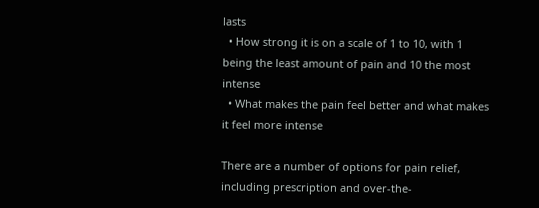lasts
  • How strong it is on a scale of 1 to 10, with 1 being the least amount of pain and 10 the most intense
  • What makes the pain feel better and what makes it feel more intense

There are a number of options for pain relief, including prescription and over-the-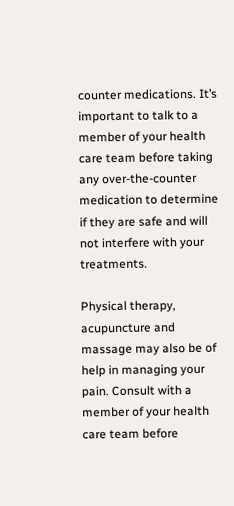counter medications. It’s important to talk to a member of your health care team before taking any over-the-counter medication to determine if they are safe and will not interfere with your treatments.

Physical therapy, acupuncture and massage may also be of help in managing your pain. Consult with a member of your health care team before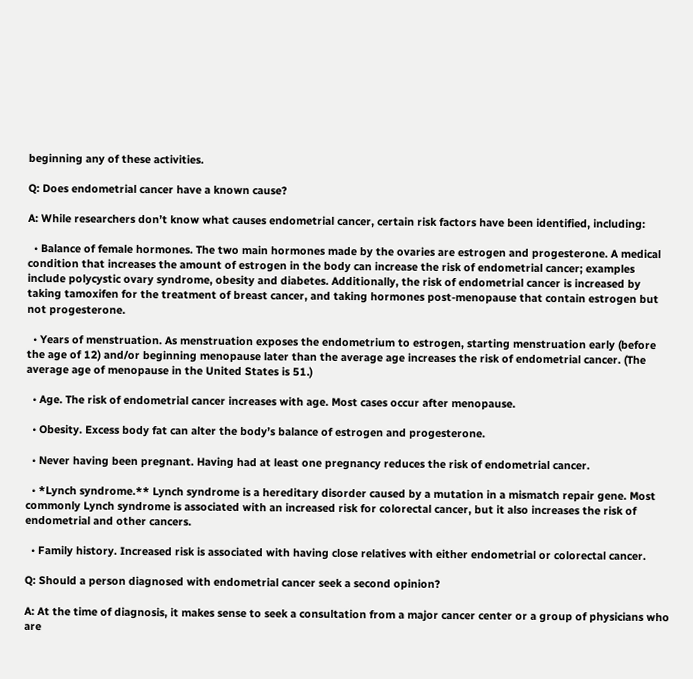beginning any of these activities.

Q: Does endometrial cancer have a known cause?

A: While researchers don’t know what causes endometrial cancer, certain risk factors have been identified, including:

  • Balance of female hormones. The two main hormones made by the ovaries are estrogen and progesterone. A medical condition that increases the amount of estrogen in the body can increase the risk of endometrial cancer; examples include polycystic ovary syndrome, obesity and diabetes. Additionally, the risk of endometrial cancer is increased by taking tamoxifen for the treatment of breast cancer, and taking hormones post-menopause that contain estrogen but not progesterone.

  • Years of menstruation. As menstruation exposes the endometrium to estrogen, starting menstruation early (before the age of 12) and/or beginning menopause later than the average age increases the risk of endometrial cancer. (The average age of menopause in the United States is 51.)

  • Age. The risk of endometrial cancer increases with age. Most cases occur after menopause.

  • Obesity. Excess body fat can alter the body’s balance of estrogen and progesterone.

  • Never having been pregnant. Having had at least one pregnancy reduces the risk of endometrial cancer.

  • *Lynch syndrome.** Lynch syndrome is a hereditary disorder caused by a mutation in a mismatch repair gene. Most commonly Lynch syndrome is associated with an increased risk for colorectal cancer, but it also increases the risk of endometrial and other cancers.

  • Family history. Increased risk is associated with having close relatives with either endometrial or colorectal cancer.

Q: Should a person diagnosed with endometrial cancer seek a second opinion?

A: At the time of diagnosis, it makes sense to seek a consultation from a major cancer center or a group of physicians who are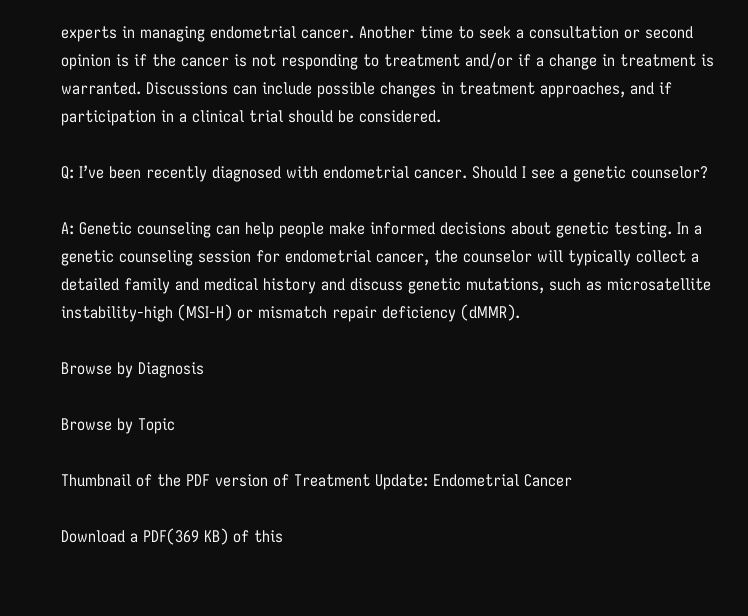experts in managing endometrial cancer. Another time to seek a consultation or second opinion is if the cancer is not responding to treatment and/or if a change in treatment is warranted. Discussions can include possible changes in treatment approaches, and if participation in a clinical trial should be considered.

Q: I’ve been recently diagnosed with endometrial cancer. Should I see a genetic counselor?

A: Genetic counseling can help people make informed decisions about genetic testing. In a genetic counseling session for endometrial cancer, the counselor will typically collect a detailed family and medical history and discuss genetic mutations, such as microsatellite instability-high (MSI-H) or mismatch repair deficiency (dMMR).

Browse by Diagnosis

Browse by Topic

Thumbnail of the PDF version of Treatment Update: Endometrial Cancer

Download a PDF(369 KB) of this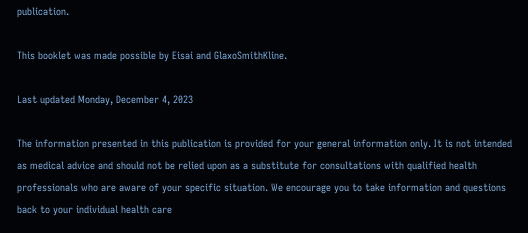publication.

This booklet was made possible by Eisai and GlaxoSmithKline.

Last updated Monday, December 4, 2023

The information presented in this publication is provided for your general information only. It is not intended as medical advice and should not be relied upon as a substitute for consultations with qualified health professionals who are aware of your specific situation. We encourage you to take information and questions back to your individual health care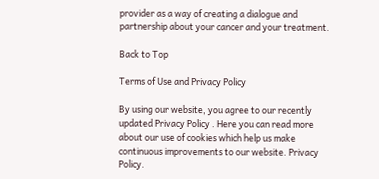provider as a way of creating a dialogue and partnership about your cancer and your treatment.

Back to Top

Terms of Use and Privacy Policy

By using our website, you agree to our recently updated Privacy Policy . Here you can read more about our use of cookies which help us make continuous improvements to our website. Privacy Policy.